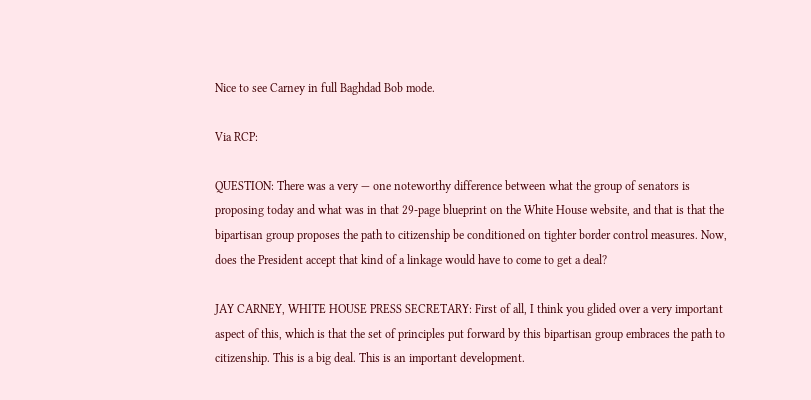Nice to see Carney in full Baghdad Bob mode.

Via RCP:

QUESTION: There was a very — one noteworthy difference between what the group of senators is proposing today and what was in that 29-page blueprint on the White House website, and that is that the bipartisan group proposes the path to citizenship be conditioned on tighter border control measures. Now, does the President accept that kind of a linkage would have to come to get a deal?

JAY CARNEY, WHITE HOUSE PRESS SECRETARY: First of all, I think you glided over a very important aspect of this, which is that the set of principles put forward by this bipartisan group embraces the path to citizenship. This is a big deal. This is an important development.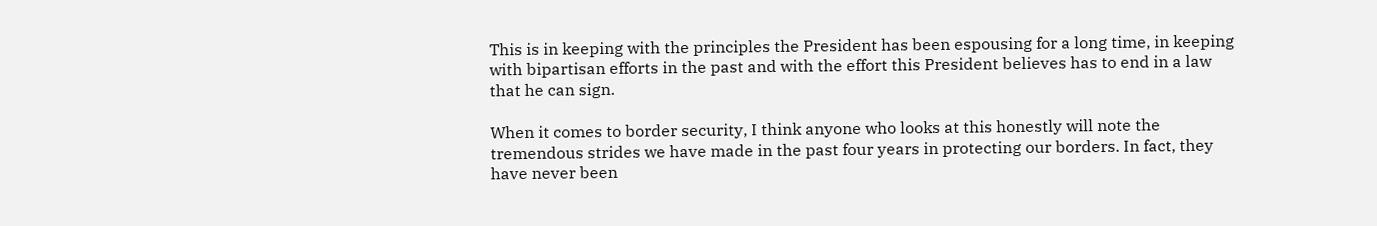This is in keeping with the principles the President has been espousing for a long time, in keeping with bipartisan efforts in the past and with the effort this President believes has to end in a law that he can sign.

When it comes to border security, I think anyone who looks at this honestly will note the tremendous strides we have made in the past four years in protecting our borders. In fact, they have never been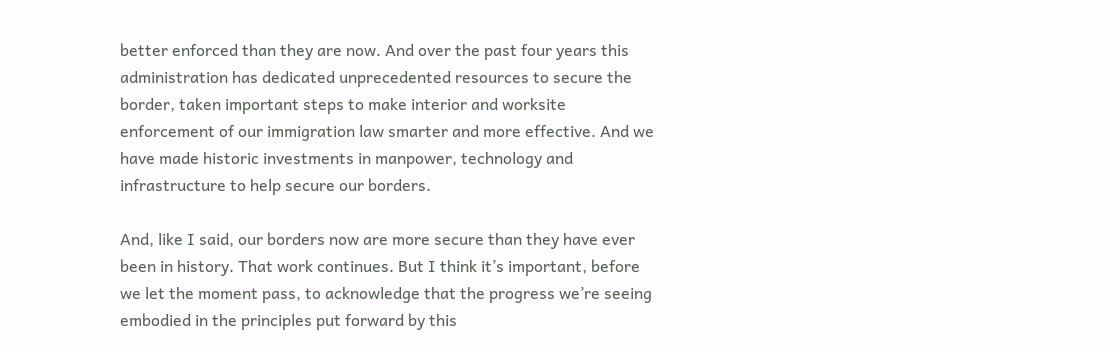better enforced than they are now. And over the past four years this administration has dedicated unprecedented resources to secure the border, taken important steps to make interior and worksite enforcement of our immigration law smarter and more effective. And we have made historic investments in manpower, technology and infrastructure to help secure our borders.

And, like I said, our borders now are more secure than they have ever been in history. That work continues. But I think it’s important, before we let the moment pass, to acknowledge that the progress we’re seeing embodied in the principles put forward by this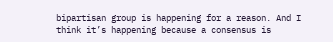bipartisan group is happening for a reason. And I think it’s happening because a consensus is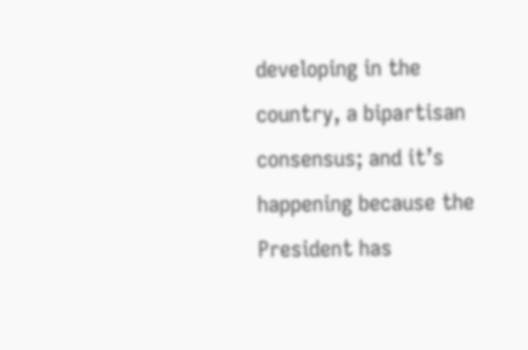developing in the country, a bipartisan consensus; and it’s happening because the President has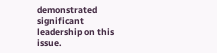demonstrated significant leadership on this issue.